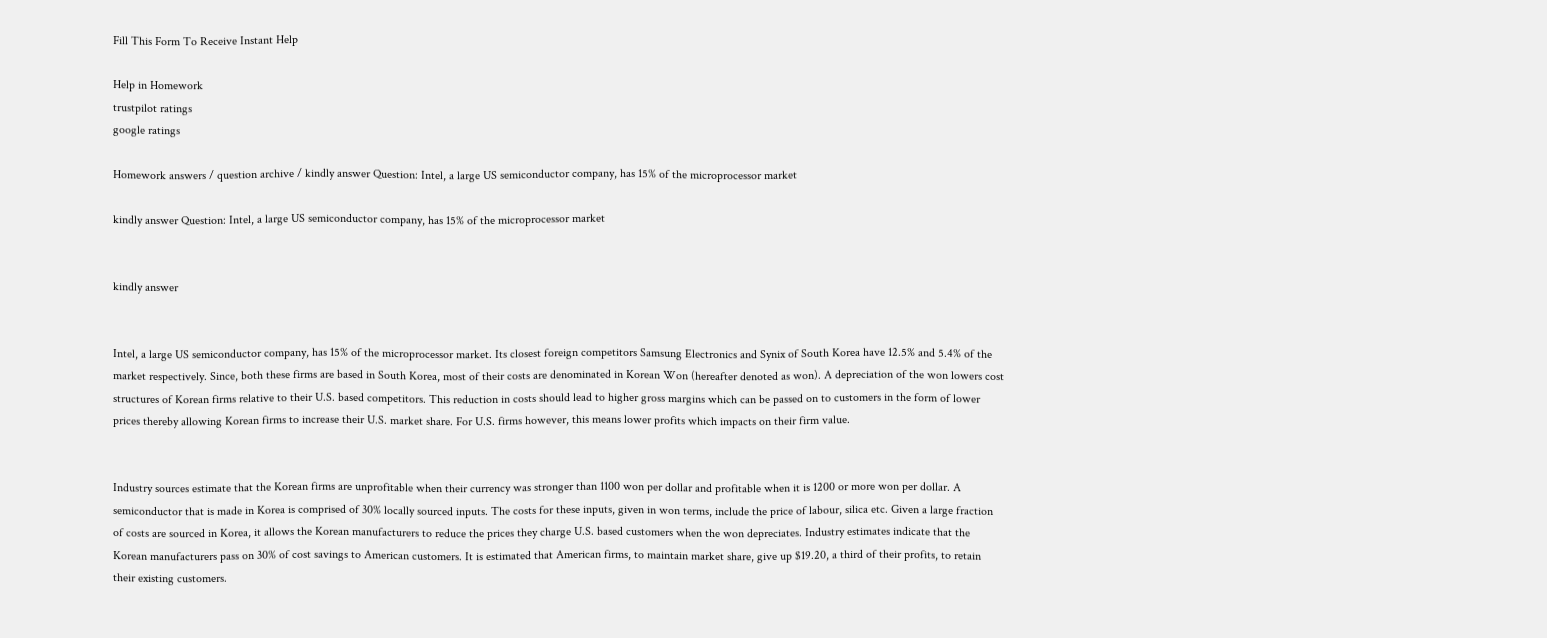Fill This Form To Receive Instant Help

Help in Homework
trustpilot ratings
google ratings

Homework answers / question archive / kindly answer Question: Intel, a large US semiconductor company, has 15% of the microprocessor market

kindly answer Question: Intel, a large US semiconductor company, has 15% of the microprocessor market


kindly answer


Intel, a large US semiconductor company, has 15% of the microprocessor market. Its closest foreign competitors Samsung Electronics and Synix of South Korea have 12.5% and 5.4% of the market respectively. Since, both these firms are based in South Korea, most of their costs are denominated in Korean Won (hereafter denoted as won). A depreciation of the won lowers cost structures of Korean firms relative to their U.S. based competitors. This reduction in costs should lead to higher gross margins which can be passed on to customers in the form of lower prices thereby allowing Korean firms to increase their U.S. market share. For U.S. firms however, this means lower profits which impacts on their firm value.


Industry sources estimate that the Korean firms are unprofitable when their currency was stronger than 1100 won per dollar and profitable when it is 1200 or more won per dollar. A semiconductor that is made in Korea is comprised of 30% locally sourced inputs. The costs for these inputs, given in won terms, include the price of labour, silica etc. Given a large fraction of costs are sourced in Korea, it allows the Korean manufacturers to reduce the prices they charge U.S. based customers when the won depreciates. Industry estimates indicate that the Korean manufacturers pass on 30% of cost savings to American customers. It is estimated that American firms, to maintain market share, give up $19.20, a third of their profits, to retain their existing customers.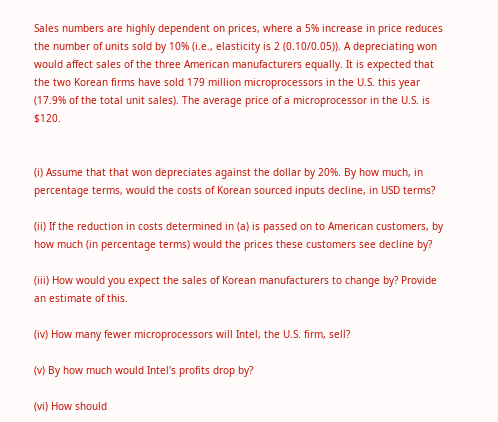Sales numbers are highly dependent on prices, where a 5% increase in price reduces the number of units sold by 10% (i.e., elasticity is 2 (0.10/0.05)). A depreciating won would affect sales of the three American manufacturers equally. It is expected that the two Korean firms have sold 179 million microprocessors in the U.S. this year (17.9% of the total unit sales). The average price of a microprocessor in the U.S. is $120.


(i) Assume that that won depreciates against the dollar by 20%. By how much, in percentage terms, would the costs of Korean sourced inputs decline, in USD terms?

(ii) If the reduction in costs determined in (a) is passed on to American customers, by how much (in percentage terms) would the prices these customers see decline by?

(iii) How would you expect the sales of Korean manufacturers to change by? Provide an estimate of this.

(iv) How many fewer microprocessors will Intel, the U.S. firm, sell?

(v) By how much would Intel's profits drop by?

(vi) How should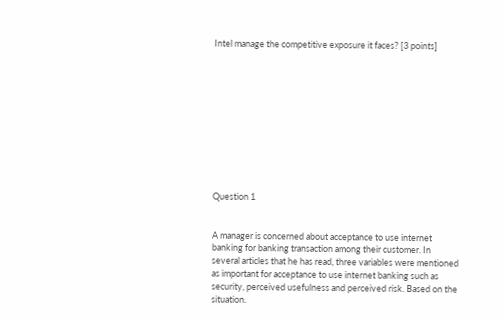Intel manage the competitive exposure it faces? [3 points]











Question 1


A manager is concerned about acceptance to use internet banking for banking transaction among their customer. In several articles that he has read, three variables were mentioned as important for acceptance to use internet banking such as security, perceived usefulness and perceived risk. Based on the situation.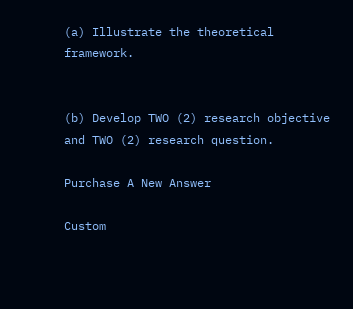(a) Illustrate the theoretical framework.


(b) Develop TWO (2) research objective and TWO (2) research question.

Purchase A New Answer

Custom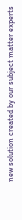new solution created by our subject matter experts